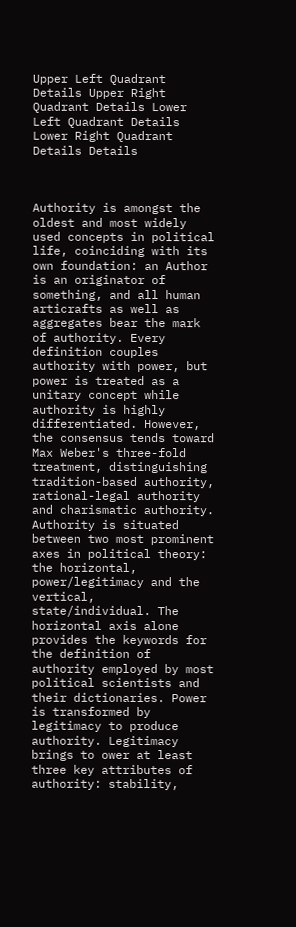Upper Left Quadrant Details Upper Right Quadrant Details Lower Left Quadrant Details Lower Right Quadrant Details Details



Authority is amongst the oldest and most widely used concepts in political life, coinciding with its own foundation: an Author is an originator of something, and all human articrafts as well as aggregates bear the mark of authority. Every definition couples authority with power, but power is treated as a unitary concept while authority is highly differentiated. However, the consensus tends toward Max Weber's three-fold treatment, distinguishing tradition-based authority, rational-legal authority and charismatic authority.
Authority is situated between two most prominent axes in political theory: the horizontal, power/legitimacy and the vertical, state/individual. The horizontal axis alone provides the keywords for the definition of authority employed by most political scientists and their dictionaries. Power is transformed by legitimacy to produce authority. Legitimacy brings to ower at least three key attributes of authority: stability,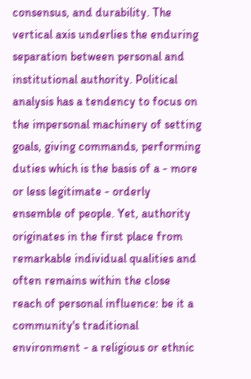consensus, and durability. The vertical axis underlies the enduring separation between personal and institutional authority. Political analysis has a tendency to focus on the impersonal machinery of setting goals, giving commands, performing duties which is the basis of a - more or less legitimate - orderly ensemble of people. Yet, authority originates in the first place from remarkable individual qualities and often remains within the close reach of personal influence: be it a community's traditional environment - a religious or ethnic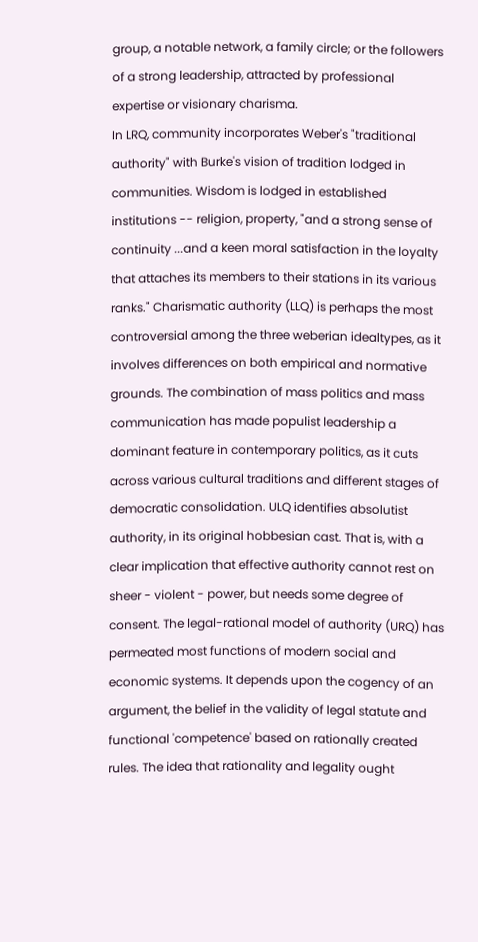group, a notable network, a family circle; or the followers of a strong leadership, attracted by professional expertise or visionary charisma.
In LRQ, community incorporates Weber's "traditional authority" with Burke's vision of tradition lodged in communities. Wisdom is lodged in established institutions -- religion, property, "and a strong sense of continuity ...and a keen moral satisfaction in the loyalty that attaches its members to their stations in its various ranks." Charismatic authority (LLQ) is perhaps the most controversial among the three weberian idealtypes, as it involves differences on both empirical and normative grounds. The combination of mass politics and mass communication has made populist leadership a dominant feature in contemporary politics, as it cuts across various cultural traditions and different stages of democratic consolidation. ULQ identifies absolutist authority, in its original hobbesian cast. That is, with a clear implication that effective authority cannot rest on sheer - violent - power, but needs some degree of consent. The legal-rational model of authority (URQ) has permeated most functions of modern social and economic systems. It depends upon the cogency of an argument, the belief in the validity of legal statute and functional 'competence' based on rationally created rules. The idea that rationality and legality ought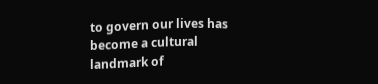to govern our lives has become a cultural landmark of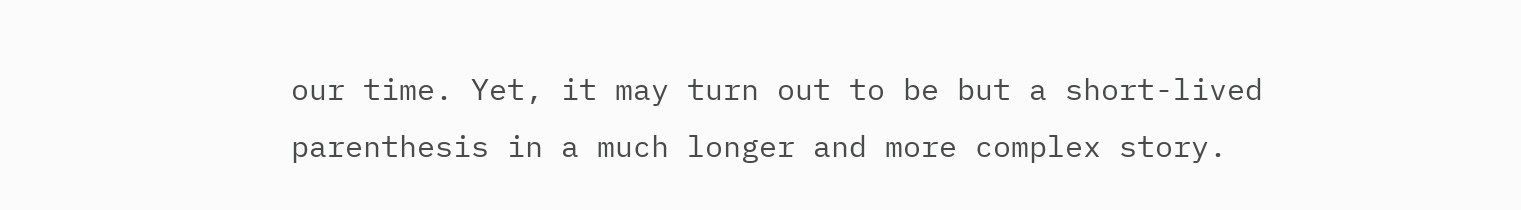our time. Yet, it may turn out to be but a short-lived parenthesis in a much longer and more complex story.